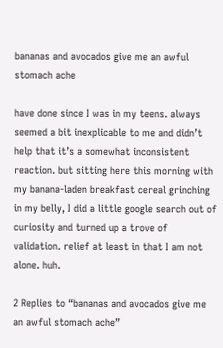bananas and avocados give me an awful stomach ache

have done since I was in my teens. always seemed a bit inexplicable to me and didn’t help that it’s a somewhat inconsistent reaction. but sitting here this morning with my banana-laden breakfast cereal grinching in my belly, I did a little google search out of curiosity and turned up a trove of validation. relief at least in that I am not alone. huh.

2 Replies to “bananas and avocados give me an awful stomach ache”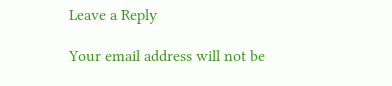Leave a Reply

Your email address will not be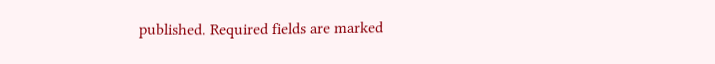published. Required fields are marked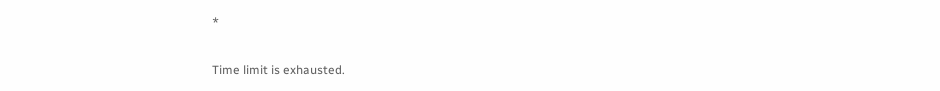*

Time limit is exhausted.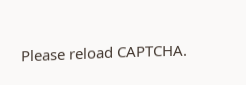Please reload CAPTCHA.